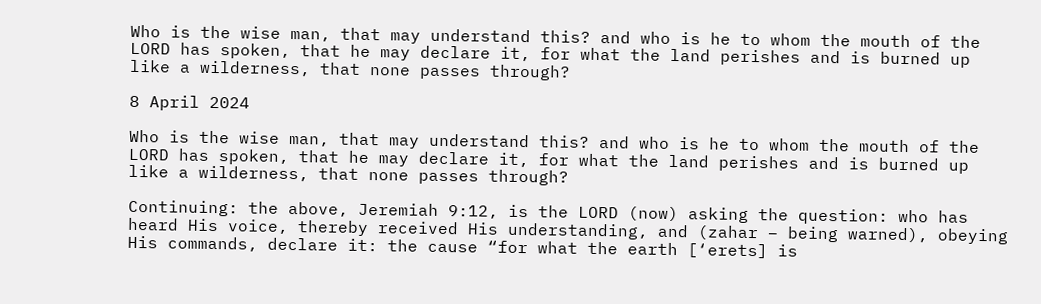Who is the wise man, that may understand this? and who is he to whom the mouth of the LORD has spoken, that he may declare it, for what the land perishes and is burned up like a wilderness, that none passes through?

8 April 2024

Who is the wise man, that may understand this? and who is he to whom the mouth of the LORD has spoken, that he may declare it, for what the land perishes and is burned up like a wilderness, that none passes through?

Continuing: the above, Jeremiah 9:12, is the LORD (now) asking the question: who has heard His voice, thereby received His understanding, and (zahar – being warned), obeying His commands, declare it: the cause “for what the earth [‘erets] is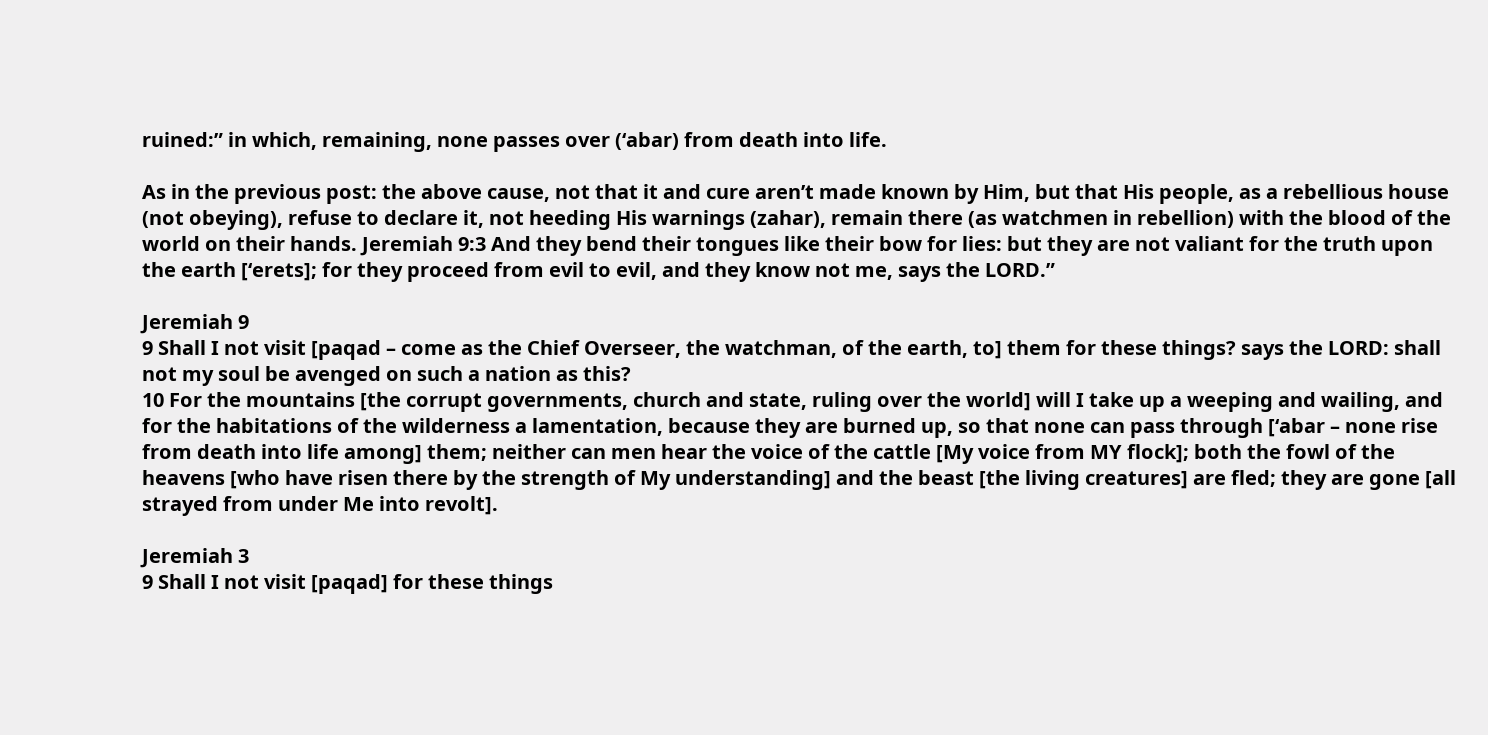ruined:” in which, remaining, none passes over (‘abar) from death into life.

As in the previous post: the above cause, not that it and cure aren’t made known by Him, but that His people, as a rebellious house (not obeying), refuse to declare it, not heeding His warnings (zahar), remain there (as watchmen in rebellion) with the blood of the world on their hands. Jeremiah 9:3 And they bend their tongues like their bow for lies: but they are not valiant for the truth upon the earth [‘erets]; for they proceed from evil to evil, and they know not me, says the LORD.”

Jeremiah 9
9 Shall I not visit [paqad – come as the Chief Overseer, the watchman, of the earth, to] them for these things? says the LORD: shall not my soul be avenged on such a nation as this?
10 For the mountains [the corrupt governments, church and state, ruling over the world] will I take up a weeping and wailing, and for the habitations of the wilderness a lamentation, because they are burned up, so that none can pass through [‘abar – none rise from death into life among] them; neither can men hear the voice of the cattle [My voice from MY flock]; both the fowl of the heavens [who have risen there by the strength of My understanding] and the beast [the living creatures] are fled; they are gone [all strayed from under Me into revolt].

Jeremiah 3
9 Shall I not visit [paqad] for these things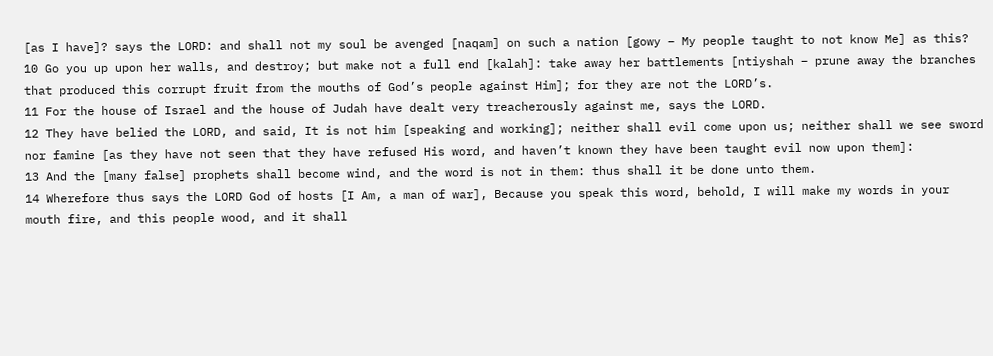[as I have]? says the LORD: and shall not my soul be avenged [naqam] on such a nation [gowy – My people taught to not know Me] as this?
10 Go you up upon her walls, and destroy; but make not a full end [kalah]: take away her battlements [ntiyshah – prune away the branches that produced this corrupt fruit from the mouths of God’s people against Him]; for they are not the LORD’s.
11 For the house of Israel and the house of Judah have dealt very treacherously against me, says the LORD.
12 They have belied the LORD, and said, It is not him [speaking and working]; neither shall evil come upon us; neither shall we see sword nor famine [as they have not seen that they have refused His word, and haven’t known they have been taught evil now upon them]:
13 And the [many false] prophets shall become wind, and the word is not in them: thus shall it be done unto them.
14 Wherefore thus says the LORD God of hosts [I Am, a man of war], Because you speak this word, behold, I will make my words in your mouth fire, and this people wood, and it shall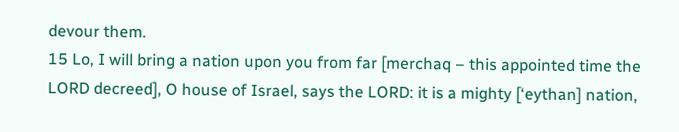devour them.
15 Lo, I will bring a nation upon you from far [merchaq – this appointed time the LORD decreed], O house of Israel, says the LORD: it is a mighty [‘eythan] nation,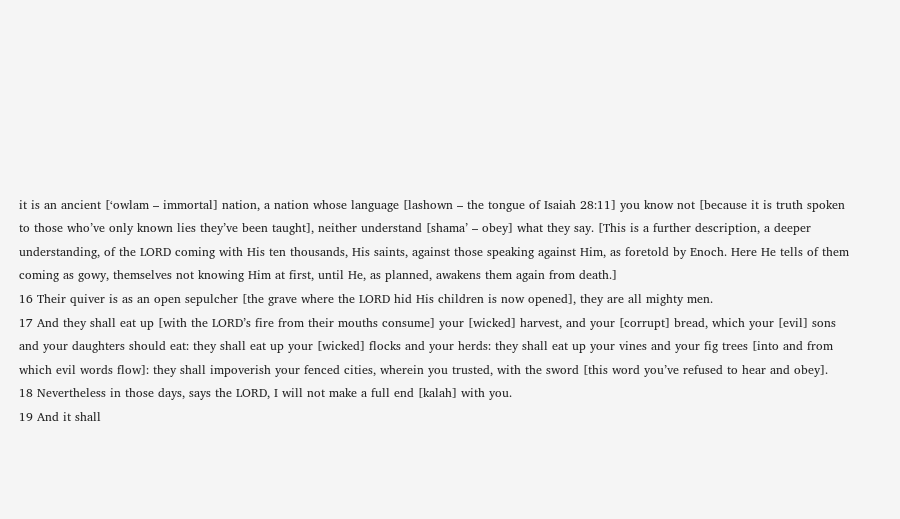it is an ancient [‘owlam – immortal] nation, a nation whose language [lashown – the tongue of Isaiah 28:11] you know not [because it is truth spoken to those who’ve only known lies they’ve been taught], neither understand [shama’ – obey] what they say. [This is a further description, a deeper understanding, of the LORD coming with His ten thousands, His saints, against those speaking against Him, as foretold by Enoch. Here He tells of them coming as gowy, themselves not knowing Him at first, until He, as planned, awakens them again from death.]
16 Their quiver is as an open sepulcher [the grave where the LORD hid His children is now opened], they are all mighty men.
17 And they shall eat up [with the LORD’s fire from their mouths consume] your [wicked] harvest, and your [corrupt] bread, which your [evil] sons and your daughters should eat: they shall eat up your [wicked] flocks and your herds: they shall eat up your vines and your fig trees [into and from which evil words flow]: they shall impoverish your fenced cities, wherein you trusted, with the sword [this word you’ve refused to hear and obey].
18 Nevertheless in those days, says the LORD, I will not make a full end [kalah] with you.
19 And it shall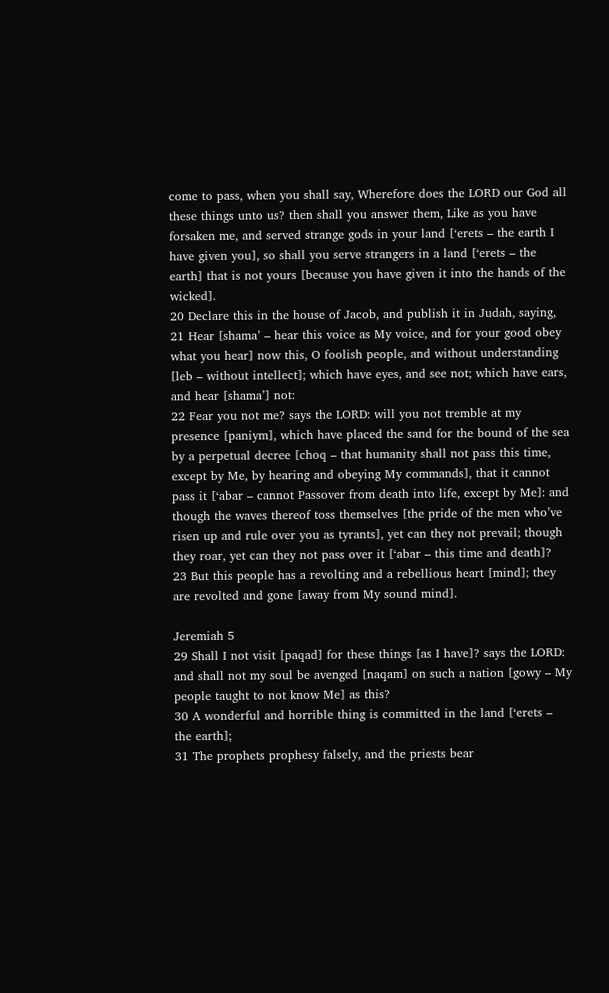come to pass, when you shall say, Wherefore does the LORD our God all these things unto us? then shall you answer them, Like as you have forsaken me, and served strange gods in your land [‘erets – the earth I have given you], so shall you serve strangers in a land [‘erets – the earth] that is not yours [because you have given it into the hands of the wicked].
20 Declare this in the house of Jacob, and publish it in Judah, saying,
21 Hear [shama’ – hear this voice as My voice, and for your good obey what you hear] now this, O foolish people, and without understanding [leb – without intellect]; which have eyes, and see not; which have ears, and hear [shama’] not:
22 Fear you not me? says the LORD: will you not tremble at my presence [paniym], which have placed the sand for the bound of the sea by a perpetual decree [choq – that humanity shall not pass this time, except by Me, by hearing and obeying My commands], that it cannot pass it [‘abar – cannot Passover from death into life, except by Me]: and though the waves thereof toss themselves [the pride of the men who’ve risen up and rule over you as tyrants], yet can they not prevail; though they roar, yet can they not pass over it [‘abar – this time and death]?
23 But this people has a revolting and a rebellious heart [mind]; they are revolted and gone [away from My sound mind].

Jeremiah 5
29 Shall I not visit [paqad] for these things [as I have]? says the LORD: and shall not my soul be avenged [naqam] on such a nation [gowy – My people taught to not know Me] as this?
30 A wonderful and horrible thing is committed in the land [‘erets – the earth];
31 The prophets prophesy falsely, and the priests bear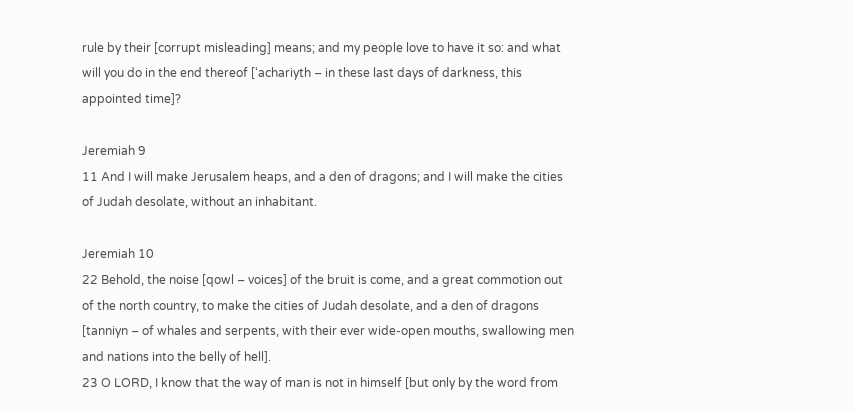rule by their [corrupt misleading] means; and my people love to have it so: and what will you do in the end thereof [‘achariyth – in these last days of darkness, this appointed time]?

Jeremiah 9
11 And I will make Jerusalem heaps, and a den of dragons; and I will make the cities of Judah desolate, without an inhabitant.

Jeremiah 10
22 Behold, the noise [qowl – voices] of the bruit is come, and a great commotion out of the north country, to make the cities of Judah desolate, and a den of dragons [tanniyn – of whales and serpents, with their ever wide-open mouths, swallowing men and nations into the belly of hell].
23 O LORD, I know that the way of man is not in himself [but only by the word from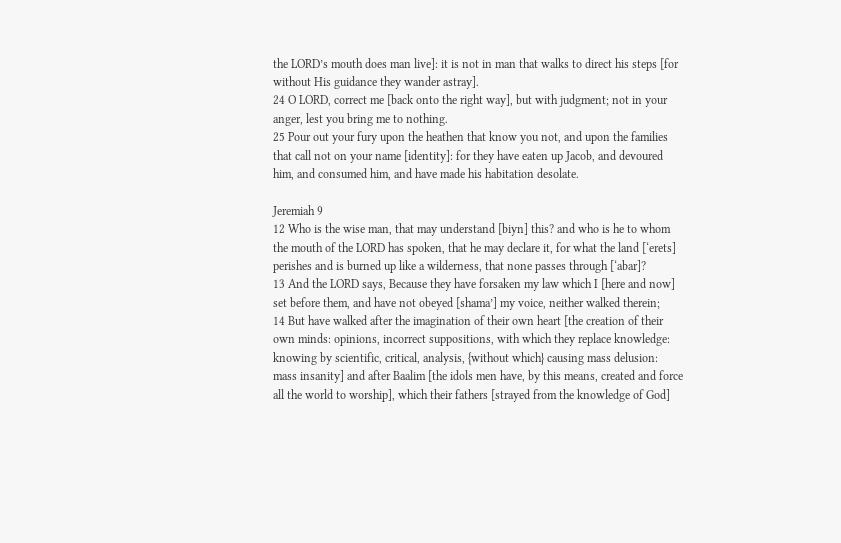the LORD’s mouth does man live]: it is not in man that walks to direct his steps [for without His guidance they wander astray].
24 O LORD, correct me [back onto the right way], but with judgment; not in your anger, lest you bring me to nothing.
25 Pour out your fury upon the heathen that know you not, and upon the families that call not on your name [identity]: for they have eaten up Jacob, and devoured him, and consumed him, and have made his habitation desolate.

Jeremiah 9
12 Who is the wise man, that may understand [biyn] this? and who is he to whom the mouth of the LORD has spoken, that he may declare it, for what the land [‘erets] perishes and is burned up like a wilderness, that none passes through [‘abar]?
13 And the LORD says, Because they have forsaken my law which I [here and now] set before them, and have not obeyed [shama’] my voice, neither walked therein;
14 But have walked after the imagination of their own heart [the creation of their own minds: opinions, incorrect suppositions, with which they replace knowledge: knowing by scientific, critical, analysis, {without which} causing mass delusion: mass insanity] and after Baalim [the idols men have, by this means, created and force all the world to worship], which their fathers [strayed from the knowledge of God]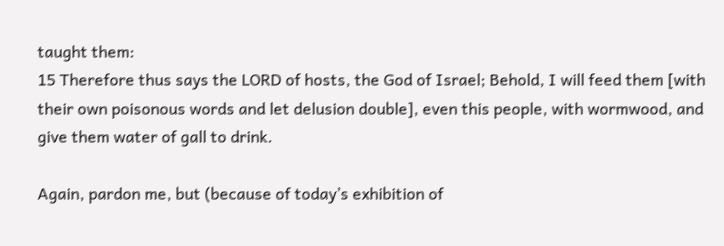taught them:
15 Therefore thus says the LORD of hosts, the God of Israel; Behold, I will feed them [with their own poisonous words and let delusion double], even this people, with wormwood, and give them water of gall to drink.

Again, pardon me, but (because of today’s exhibition of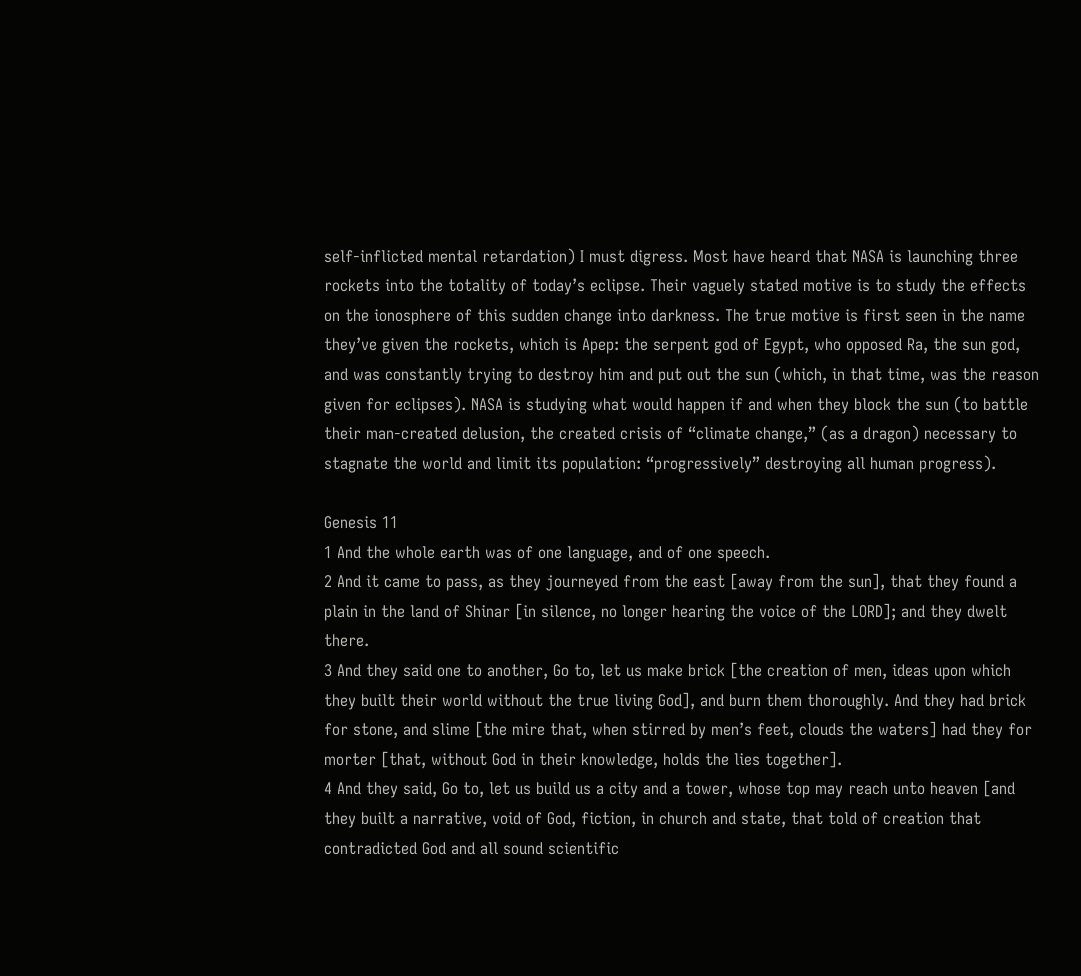self-inflicted mental retardation) I must digress. Most have heard that NASA is launching three rockets into the totality of today’s eclipse. Their vaguely stated motive is to study the effects on the ionosphere of this sudden change into darkness. The true motive is first seen in the name they’ve given the rockets, which is Apep: the serpent god of Egypt, who opposed Ra, the sun god, and was constantly trying to destroy him and put out the sun (which, in that time, was the reason given for eclipses). NASA is studying what would happen if and when they block the sun (to battle their man-created delusion, the created crisis of “climate change,” (as a dragon) necessary to stagnate the world and limit its population: “progressively” destroying all human progress).

Genesis 11
1 And the whole earth was of one language, and of one speech.
2 And it came to pass, as they journeyed from the east [away from the sun], that they found a plain in the land of Shinar [in silence, no longer hearing the voice of the LORD]; and they dwelt there.
3 And they said one to another, Go to, let us make brick [the creation of men, ideas upon which they built their world without the true living God], and burn them thoroughly. And they had brick for stone, and slime [the mire that, when stirred by men’s feet, clouds the waters] had they for morter [that, without God in their knowledge, holds the lies together].
4 And they said, Go to, let us build us a city and a tower, whose top may reach unto heaven [and they built a narrative, void of God, fiction, in church and state, that told of creation that contradicted God and all sound scientific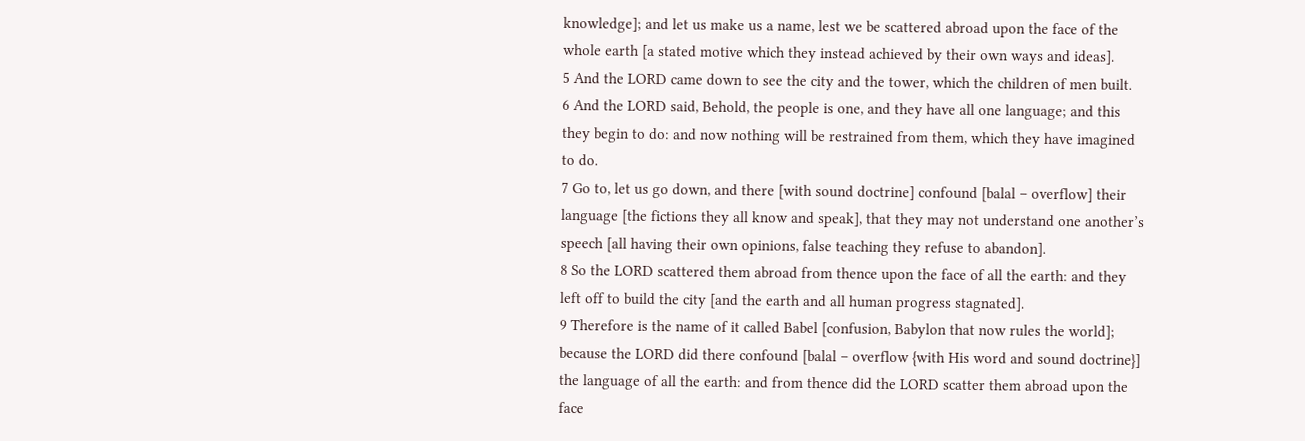knowledge]; and let us make us a name, lest we be scattered abroad upon the face of the whole earth [a stated motive which they instead achieved by their own ways and ideas].
5 And the LORD came down to see the city and the tower, which the children of men built.
6 And the LORD said, Behold, the people is one, and they have all one language; and this they begin to do: and now nothing will be restrained from them, which they have imagined to do.
7 Go to, let us go down, and there [with sound doctrine] confound [balal – overflow] their language [the fictions they all know and speak], that they may not understand one another’s speech [all having their own opinions, false teaching they refuse to abandon].
8 So the LORD scattered them abroad from thence upon the face of all the earth: and they left off to build the city [and the earth and all human progress stagnated].
9 Therefore is the name of it called Babel [confusion, Babylon that now rules the world]; because the LORD did there confound [balal – overflow {with His word and sound doctrine}] the language of all the earth: and from thence did the LORD scatter them abroad upon the face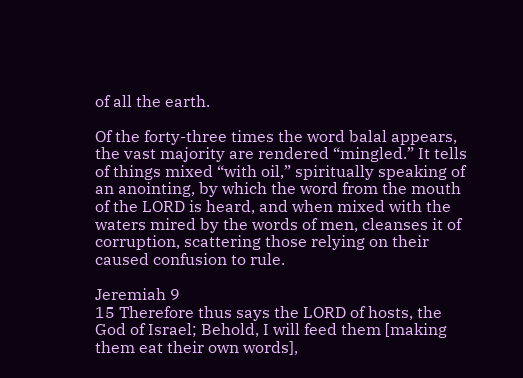of all the earth.

Of the forty-three times the word balal appears, the vast majority are rendered “mingled.” It tells of things mixed “with oil,” spiritually speaking of an anointing, by which the word from the mouth of the LORD is heard, and when mixed with the waters mired by the words of men, cleanses it of corruption, scattering those relying on their caused confusion to rule.

Jeremiah 9
15 Therefore thus says the LORD of hosts, the God of Israel; Behold, I will feed them [making them eat their own words],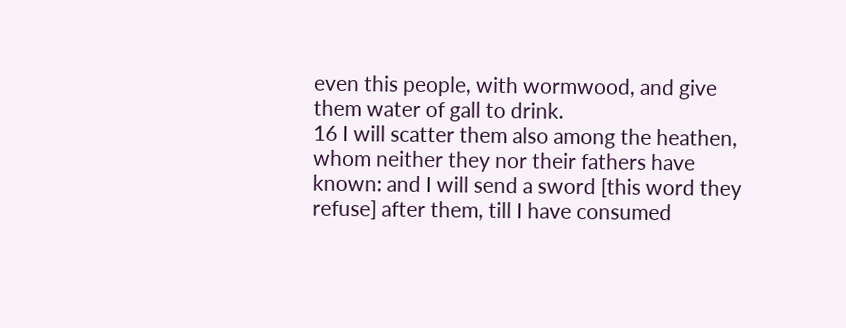even this people, with wormwood, and give them water of gall to drink.
16 I will scatter them also among the heathen, whom neither they nor their fathers have known: and I will send a sword [this word they refuse] after them, till I have consumed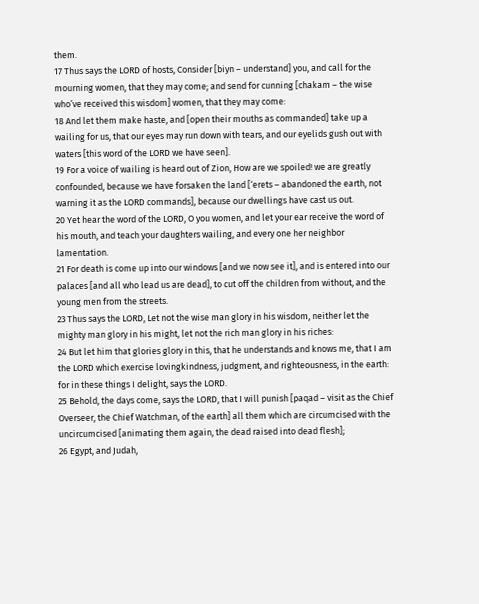them.
17 Thus says the LORD of hosts, Consider [biyn – understand] you, and call for the mourning women, that they may come; and send for cunning [chakam – the wise who’ve received this wisdom] women, that they may come:
18 And let them make haste, and [open their mouths as commanded] take up a wailing for us, that our eyes may run down with tears, and our eyelids gush out with waters [this word of the LORD we have seen].
19 For a voice of wailing is heard out of Zion, How are we spoiled! we are greatly confounded, because we have forsaken the land [‘erets – abandoned the earth, not warning it as the LORD commands], because our dwellings have cast us out.
20 Yet hear the word of the LORD, O you women, and let your ear receive the word of his mouth, and teach your daughters wailing, and every one her neighbor lamentation.
21 For death is come up into our windows [and we now see it], and is entered into our palaces [and all who lead us are dead], to cut off the children from without, and the young men from the streets.
23 Thus says the LORD, Let not the wise man glory in his wisdom, neither let the mighty man glory in his might, let not the rich man glory in his riches:
24 But let him that glories glory in this, that he understands and knows me, that I am the LORD which exercise lovingkindness, judgment, and righteousness, in the earth: for in these things I delight, says the LORD.
25 Behold, the days come, says the LORD, that I will punish [paqad – visit as the Chief Overseer, the Chief Watchman, of the earth] all them which are circumcised with the uncircumcised [animating them again, the dead raised into dead flesh];
26 Egypt, and Judah,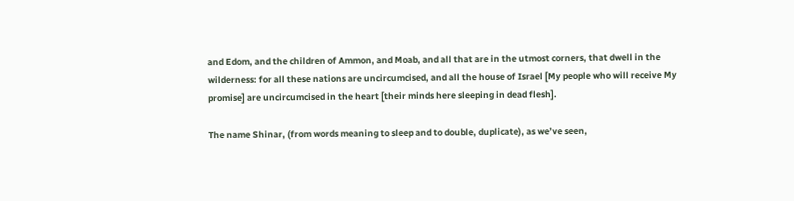and Edom, and the children of Ammon, and Moab, and all that are in the utmost corners, that dwell in the wilderness: for all these nations are uncircumcised, and all the house of Israel [My people who will receive My promise] are uncircumcised in the heart [their minds here sleeping in dead flesh].

The name Shinar, (from words meaning to sleep and to double, duplicate), as we’ve seen,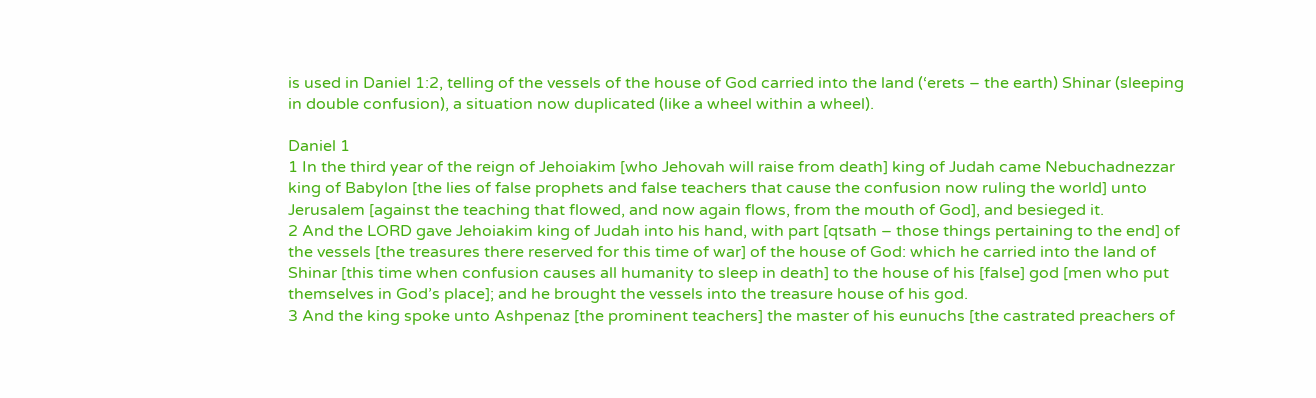is used in Daniel 1:2, telling of the vessels of the house of God carried into the land (‘erets – the earth) Shinar (sleeping in double confusion), a situation now duplicated (like a wheel within a wheel).

Daniel 1
1 In the third year of the reign of Jehoiakim [who Jehovah will raise from death] king of Judah came Nebuchadnezzar king of Babylon [the lies of false prophets and false teachers that cause the confusion now ruling the world] unto Jerusalem [against the teaching that flowed, and now again flows, from the mouth of God], and besieged it.
2 And the LORD gave Jehoiakim king of Judah into his hand, with part [qtsath – those things pertaining to the end] of the vessels [the treasures there reserved for this time of war] of the house of God: which he carried into the land of Shinar [this time when confusion causes all humanity to sleep in death] to the house of his [false] god [men who put themselves in God’s place]; and he brought the vessels into the treasure house of his god.
3 And the king spoke unto Ashpenaz [the prominent teachers] the master of his eunuchs [the castrated preachers of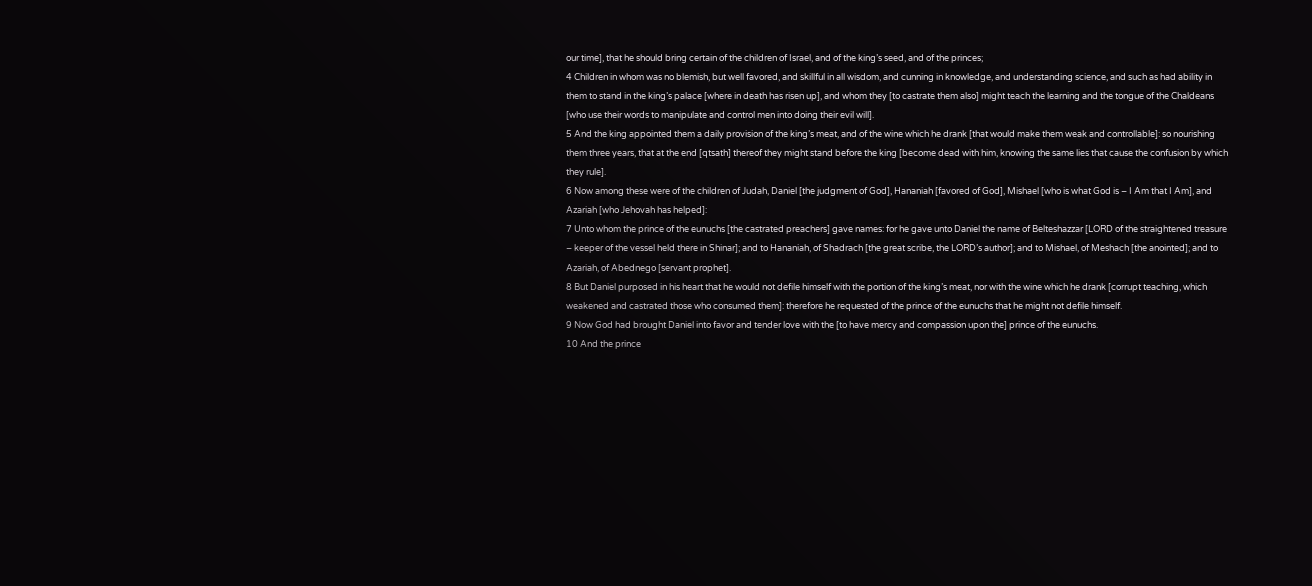our time], that he should bring certain of the children of Israel, and of the king’s seed, and of the princes;
4 Children in whom was no blemish, but well favored, and skillful in all wisdom, and cunning in knowledge, and understanding science, and such as had ability in them to stand in the king’s palace [where in death has risen up], and whom they [to castrate them also] might teach the learning and the tongue of the Chaldeans [who use their words to manipulate and control men into doing their evil will].
5 And the king appointed them a daily provision of the king’s meat, and of the wine which he drank [that would make them weak and controllable]: so nourishing them three years, that at the end [qtsath] thereof they might stand before the king [become dead with him, knowing the same lies that cause the confusion by which they rule].
6 Now among these were of the children of Judah, Daniel [the judgment of God], Hananiah [favored of God], Mishael [who is what God is – I Am that I Am], and Azariah [who Jehovah has helped]:
7 Unto whom the prince of the eunuchs [the castrated preachers] gave names: for he gave unto Daniel the name of Belteshazzar [LORD of the straightened treasure – keeper of the vessel held there in Shinar]; and to Hananiah, of Shadrach [the great scribe, the LORD’s author]; and to Mishael, of Meshach [the anointed]; and to Azariah, of Abednego [servant prophet].
8 But Daniel purposed in his heart that he would not defile himself with the portion of the king’s meat, nor with the wine which he drank [corrupt teaching, which weakened and castrated those who consumed them]: therefore he requested of the prince of the eunuchs that he might not defile himself.
9 Now God had brought Daniel into favor and tender love with the [to have mercy and compassion upon the] prince of the eunuchs.
10 And the prince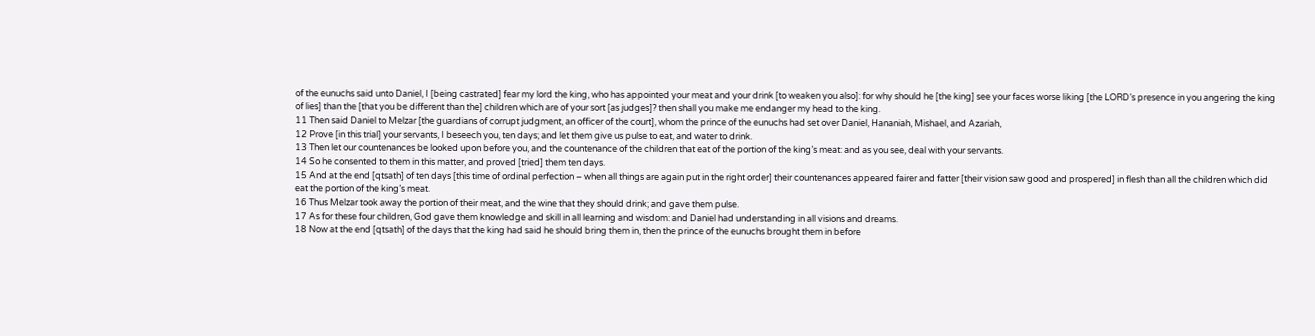of the eunuchs said unto Daniel, I [being castrated] fear my lord the king, who has appointed your meat and your drink [to weaken you also]: for why should he [the king] see your faces worse liking [the LORD’s presence in you angering the king of lies] than the [that you be different than the] children which are of your sort [as judges]? then shall you make me endanger my head to the king.
11 Then said Daniel to Melzar [the guardians of corrupt judgment, an officer of the court], whom the prince of the eunuchs had set over Daniel, Hananiah, Mishael, and Azariah,
12 Prove [in this trial] your servants, I beseech you, ten days; and let them give us pulse to eat, and water to drink.
13 Then let our countenances be looked upon before you, and the countenance of the children that eat of the portion of the king’s meat: and as you see, deal with your servants.
14 So he consented to them in this matter, and proved [tried] them ten days.
15 And at the end [qtsath] of ten days [this time of ordinal perfection – when all things are again put in the right order] their countenances appeared fairer and fatter [their vision saw good and prospered] in flesh than all the children which did eat the portion of the king’s meat.
16 Thus Melzar took away the portion of their meat, and the wine that they should drink; and gave them pulse.
17 As for these four children, God gave them knowledge and skill in all learning and wisdom: and Daniel had understanding in all visions and dreams.
18 Now at the end [qtsath] of the days that the king had said he should bring them in, then the prince of the eunuchs brought them in before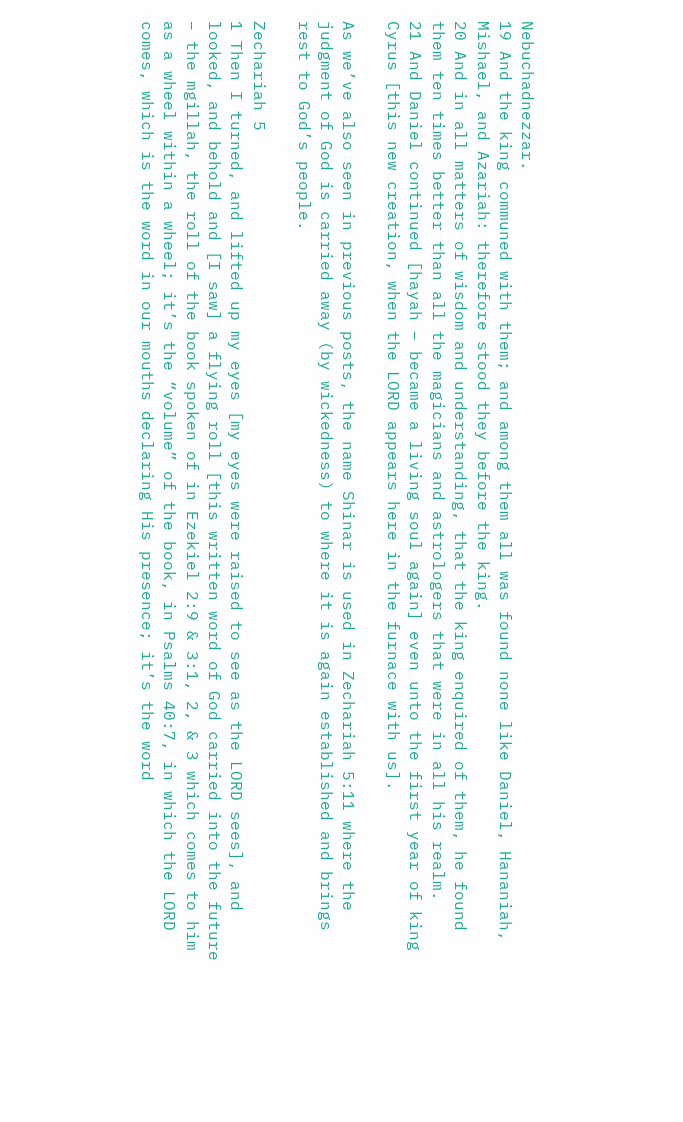Nebuchadnezzar.
19 And the king communed with them; and among them all was found none like Daniel, Hananiah, Mishael, and Azariah: therefore stood they before the king.
20 And in all matters of wisdom and understanding, that the king enquired of them, he found them ten times better than all the magicians and astrologers that were in all his realm.
21 And Daniel continued [hayah – became a living soul again] even unto the first year of king Cyrus [this new creation, when the LORD appears here in the furnace with us].

As we’ve also seen in previous posts, the name Shinar is used in Zechariah 5:11 where the judgment of God is carried away (by wickedness) to where it is again established and brings rest to God’s people.

Zechariah 5
1 Then I turned, and lifted up my eyes [my eyes were raised to see as the LORD sees], and looked, and behold and [I saw] a flying roll [this written word of God carried into the future – the mgillah, the roll of the book spoken of in Ezekiel 2:9 & 3:1, 2, & 3 which comes to him as a wheel within a wheel; it’s the “volume” of the book, in Psalms 40:7, in which the LORD comes, which is the word in our mouths declaring His presence; it’s the word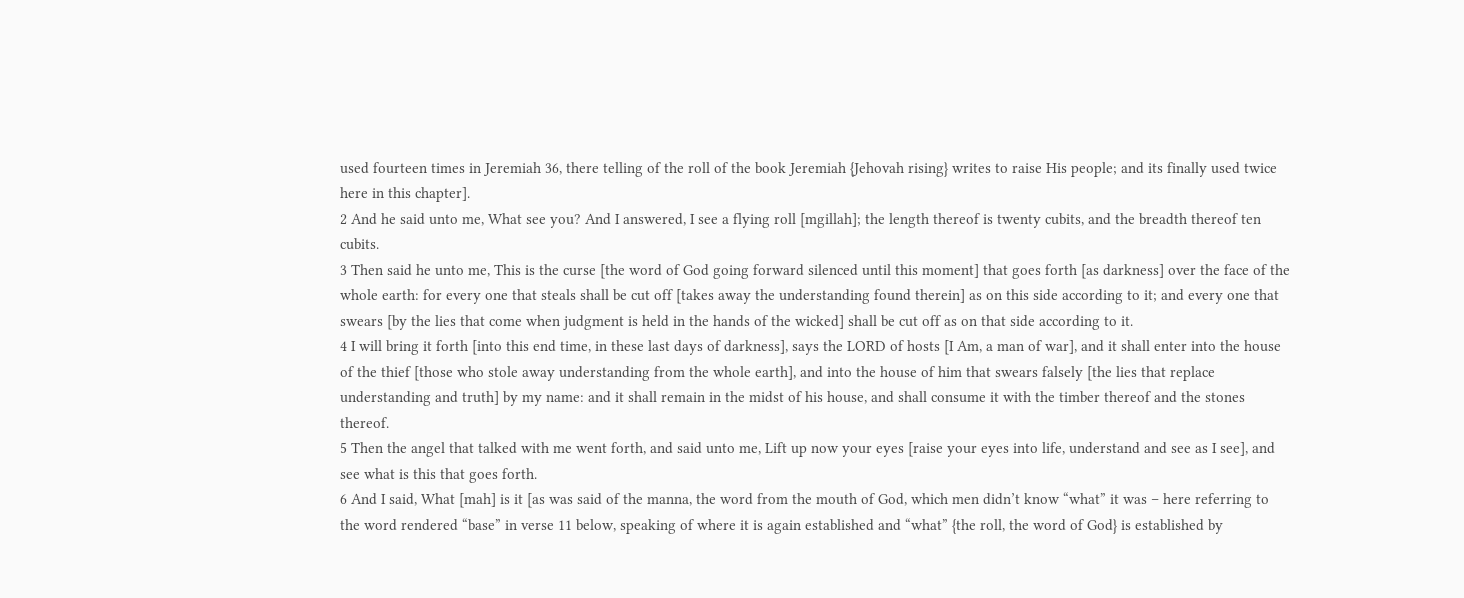used fourteen times in Jeremiah 36, there telling of the roll of the book Jeremiah {Jehovah rising} writes to raise His people; and its finally used twice here in this chapter].
2 And he said unto me, What see you? And I answered, I see a flying roll [mgillah]; the length thereof is twenty cubits, and the breadth thereof ten cubits.
3 Then said he unto me, This is the curse [the word of God going forward silenced until this moment] that goes forth [as darkness] over the face of the whole earth: for every one that steals shall be cut off [takes away the understanding found therein] as on this side according to it; and every one that swears [by the lies that come when judgment is held in the hands of the wicked] shall be cut off as on that side according to it.
4 I will bring it forth [into this end time, in these last days of darkness], says the LORD of hosts [I Am, a man of war], and it shall enter into the house of the thief [those who stole away understanding from the whole earth], and into the house of him that swears falsely [the lies that replace understanding and truth] by my name: and it shall remain in the midst of his house, and shall consume it with the timber thereof and the stones thereof.
5 Then the angel that talked with me went forth, and said unto me, Lift up now your eyes [raise your eyes into life, understand and see as I see], and see what is this that goes forth.
6 And I said, What [mah] is it [as was said of the manna, the word from the mouth of God, which men didn’t know “what” it was – here referring to the word rendered “base” in verse 11 below, speaking of where it is again established and “what” {the roll, the word of God} is established by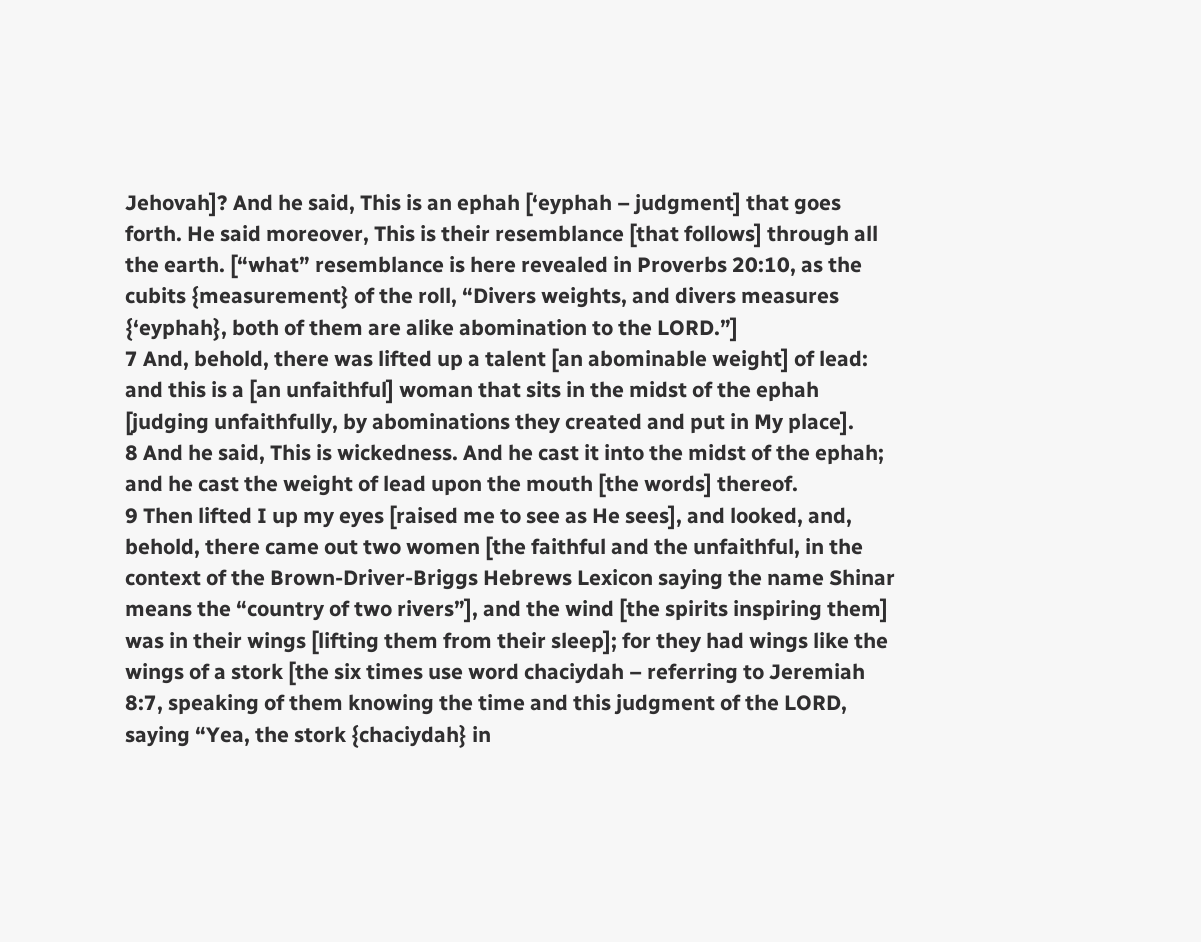Jehovah]? And he said, This is an ephah [‘eyphah – judgment] that goes forth. He said moreover, This is their resemblance [that follows] through all the earth. [“what” resemblance is here revealed in Proverbs 20:10, as the cubits {measurement} of the roll, “Divers weights, and divers measures {‘eyphah}, both of them are alike abomination to the LORD.”]
7 And, behold, there was lifted up a talent [an abominable weight] of lead: and this is a [an unfaithful] woman that sits in the midst of the ephah [judging unfaithfully, by abominations they created and put in My place].
8 And he said, This is wickedness. And he cast it into the midst of the ephah; and he cast the weight of lead upon the mouth [the words] thereof.
9 Then lifted I up my eyes [raised me to see as He sees], and looked, and, behold, there came out two women [the faithful and the unfaithful, in the context of the Brown-Driver-Briggs Hebrews Lexicon saying the name Shinar means the “country of two rivers”], and the wind [the spirits inspiring them] was in their wings [lifting them from their sleep]; for they had wings like the wings of a stork [the six times use word chaciydah – referring to Jeremiah 8:7, speaking of them knowing the time and this judgment of the LORD, saying “Yea, the stork {chaciydah} in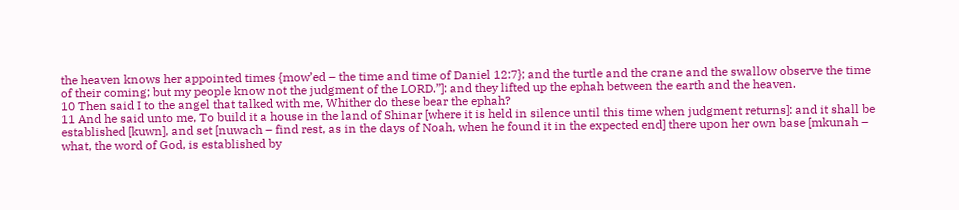the heaven knows her appointed times {mow’ed – the time and time of Daniel 12:7}; and the turtle and the crane and the swallow observe the time of their coming; but my people know not the judgment of the LORD.”]: and they lifted up the ephah between the earth and the heaven.
10 Then said I to the angel that talked with me, Whither do these bear the ephah?
11 And he said unto me, To build it a house in the land of Shinar [where it is held in silence until this time when judgment returns]: and it shall be established [kuwn], and set [nuwach – find rest, as in the days of Noah, when he found it in the expected end] there upon her own base [mkunah – what, the word of God, is established by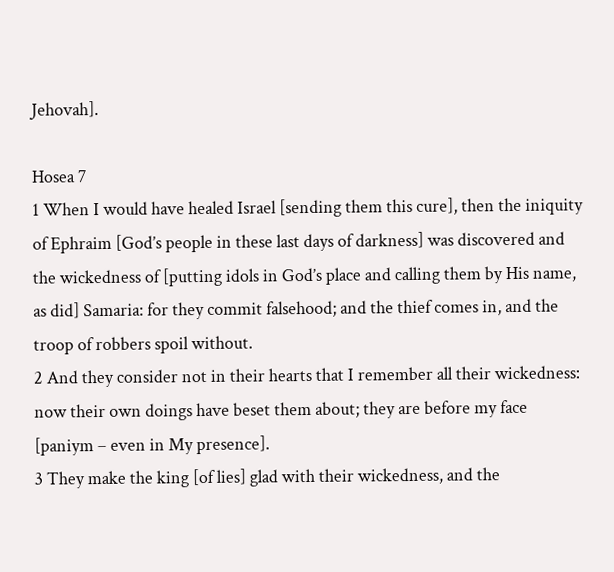Jehovah].

Hosea 7
1 When I would have healed Israel [sending them this cure], then the iniquity of Ephraim [God’s people in these last days of darkness] was discovered and the wickedness of [putting idols in God’s place and calling them by His name, as did] Samaria: for they commit falsehood; and the thief comes in, and the troop of robbers spoil without.
2 And they consider not in their hearts that I remember all their wickedness: now their own doings have beset them about; they are before my face [paniym – even in My presence].
3 They make the king [of lies] glad with their wickedness, and the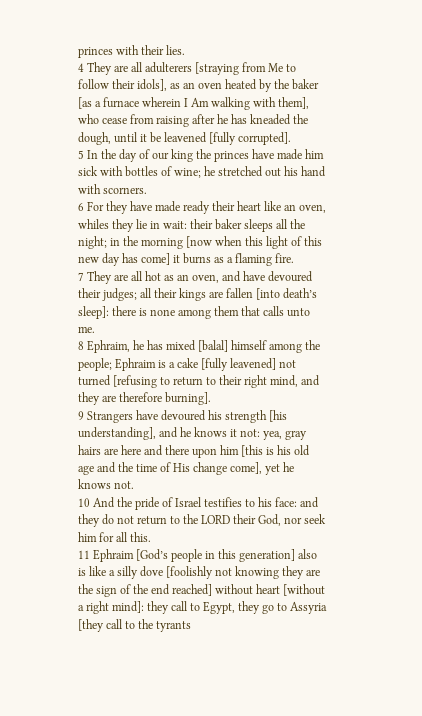princes with their lies.
4 They are all adulterers [straying from Me to follow their idols], as an oven heated by the baker [as a furnace wherein I Am walking with them], who cease from raising after he has kneaded the dough, until it be leavened [fully corrupted].
5 In the day of our king the princes have made him sick with bottles of wine; he stretched out his hand with scorners.
6 For they have made ready their heart like an oven, whiles they lie in wait: their baker sleeps all the night; in the morning [now when this light of this new day has come] it burns as a flaming fire.
7 They are all hot as an oven, and have devoured their judges; all their kings are fallen [into death’s sleep]: there is none among them that calls unto me.
8 Ephraim, he has mixed [balal] himself among the people; Ephraim is a cake [fully leavened] not turned [refusing to return to their right mind, and they are therefore burning].
9 Strangers have devoured his strength [his understanding], and he knows it not: yea, gray hairs are here and there upon him [this is his old age and the time of His change come], yet he knows not.
10 And the pride of Israel testifies to his face: and they do not return to the LORD their God, nor seek him for all this.
11 Ephraim [God’s people in this generation] also is like a silly dove [foolishly not knowing they are the sign of the end reached] without heart [without a right mind]: they call to Egypt, they go to Assyria [they call to the tyrants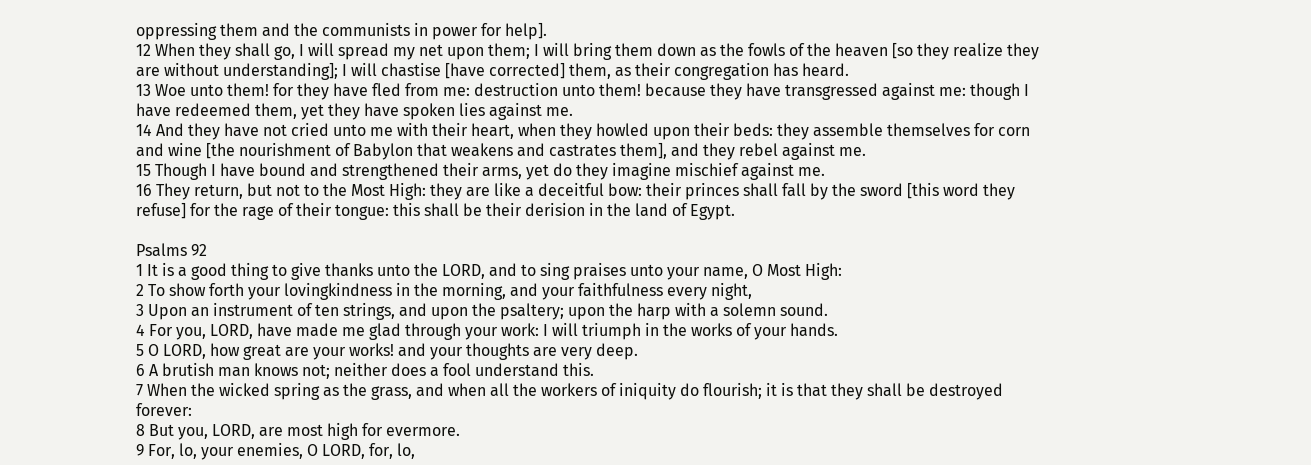oppressing them and the communists in power for help].
12 When they shall go, I will spread my net upon them; I will bring them down as the fowls of the heaven [so they realize they are without understanding]; I will chastise [have corrected] them, as their congregation has heard.
13 Woe unto them! for they have fled from me: destruction unto them! because they have transgressed against me: though I have redeemed them, yet they have spoken lies against me.
14 And they have not cried unto me with their heart, when they howled upon their beds: they assemble themselves for corn and wine [the nourishment of Babylon that weakens and castrates them], and they rebel against me.
15 Though I have bound and strengthened their arms, yet do they imagine mischief against me.
16 They return, but not to the Most High: they are like a deceitful bow: their princes shall fall by the sword [this word they refuse] for the rage of their tongue: this shall be their derision in the land of Egypt.

Psalms 92
1 It is a good thing to give thanks unto the LORD, and to sing praises unto your name, O Most High:
2 To show forth your lovingkindness in the morning, and your faithfulness every night,
3 Upon an instrument of ten strings, and upon the psaltery; upon the harp with a solemn sound.
4 For you, LORD, have made me glad through your work: I will triumph in the works of your hands.
5 O LORD, how great are your works! and your thoughts are very deep.
6 A brutish man knows not; neither does a fool understand this.
7 When the wicked spring as the grass, and when all the workers of iniquity do flourish; it is that they shall be destroyed forever:
8 But you, LORD, are most high for evermore.
9 For, lo, your enemies, O LORD, for, lo,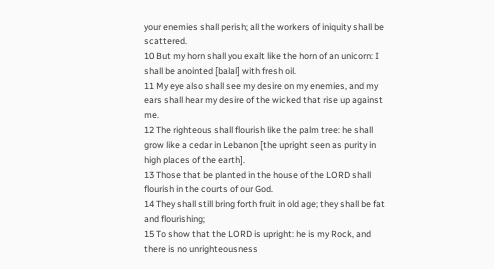your enemies shall perish; all the workers of iniquity shall be scattered.
10 But my horn shall you exalt like the horn of an unicorn: I shall be anointed [balal] with fresh oil.
11 My eye also shall see my desire on my enemies, and my ears shall hear my desire of the wicked that rise up against me.
12 The righteous shall flourish like the palm tree: he shall grow like a cedar in Lebanon [the upright seen as purity in high places of the earth].
13 Those that be planted in the house of the LORD shall flourish in the courts of our God.
14 They shall still bring forth fruit in old age; they shall be fat and flourishing;
15 To show that the LORD is upright: he is my Rock, and there is no unrighteousness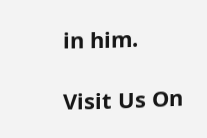in him.

Visit Us On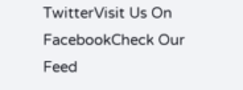TwitterVisit Us On FacebookCheck Our Feed